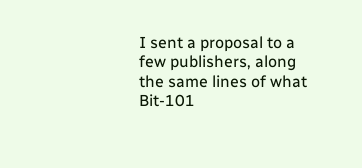I sent a proposal to a few publishers, along the same lines of what Bit-101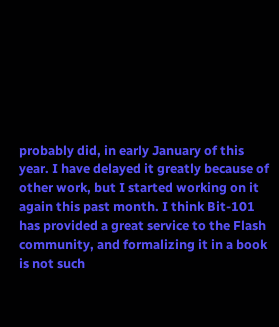probably did, in early January of this year. I have delayed it greatly because of other work, but I started working on it again this past month. I think Bit-101 has provided a great service to the Flash community, and formalizing it in a book is not such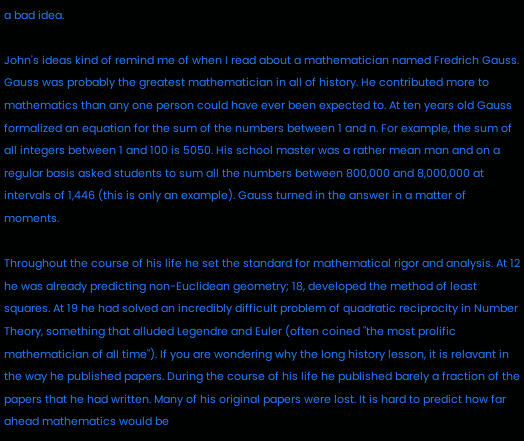a bad idea.

John's ideas kind of remind me of when I read about a mathematician named Fredrich Gauss. Gauss was probably the greatest mathematician in all of history. He contributed more to mathematics than any one person could have ever been expected to. At ten years old Gauss formalized an equation for the sum of the numbers between 1 and n. For example, the sum of all integers between 1 and 100 is 5050. His school master was a rather mean man and on a regular basis asked students to sum all the numbers between 800,000 and 8,000,000 at intervals of 1,446 (this is only an example). Gauss turned in the answer in a matter of moments.

Throughout the course of his life he set the standard for mathematical rigor and analysis. At 12 he was already predicting non-Euclidean geometry; 18, developed the method of least squares. At 19 he had solved an incredibly difficult problem of quadratic reciprocity in Number Theory, something that alluded Legendre and Euler (often coined "the most prolific mathematician of all time"). If you are wondering why the long history lesson, it is relavant in the way he published papers. During the course of his life he published barely a fraction of the papers that he had written. Many of his original papers were lost. It is hard to predict how far ahead mathematics would be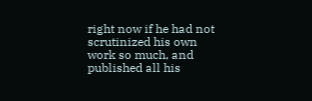right now if he had not scrutinized his own work so much, and published all his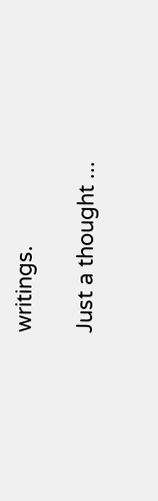writings.

Just a thought ...